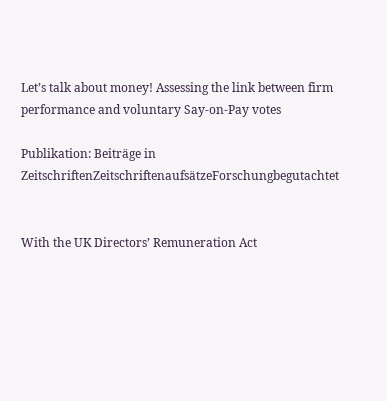Let’s talk about money! Assessing the link between firm performance and voluntary Say-on-Pay votes

Publikation: Beiträge in ZeitschriftenZeitschriftenaufsätzeForschungbegutachtet


With the UK Directors’ Remuneration Act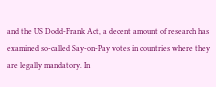and the US Dodd-Frank Act, a decent amount of research has examined so-called Say-on-Pay votes in countries where they are legally mandatory. In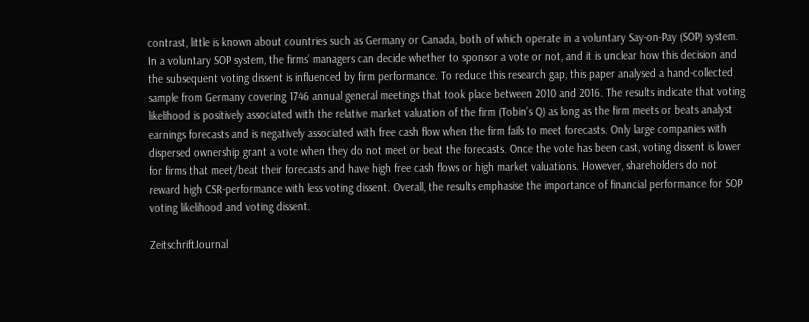contrast, little is known about countries such as Germany or Canada, both of which operate in a voluntary Say-on-Pay (SOP) system. In a voluntary SOP system, the firms’ managers can decide whether to sponsor a vote or not, and it is unclear how this decision and the subsequent voting dissent is influenced by firm performance. To reduce this research gap, this paper analysed a hand-collected sample from Germany covering 1746 annual general meetings that took place between 2010 and 2016. The results indicate that voting likelihood is positively associated with the relative market valuation of the firm (Tobin’s Q) as long as the firm meets or beats analyst earnings forecasts and is negatively associated with free cash flow when the firm fails to meet forecasts. Only large companies with dispersed ownership grant a vote when they do not meet or beat the forecasts. Once the vote has been cast, voting dissent is lower for firms that meet/beat their forecasts and have high free cash flows or high market valuations. However, shareholders do not reward high CSR-performance with less voting dissent. Overall, the results emphasise the importance of financial performance for SOP voting likelihood and voting dissent.

ZeitschriftJournal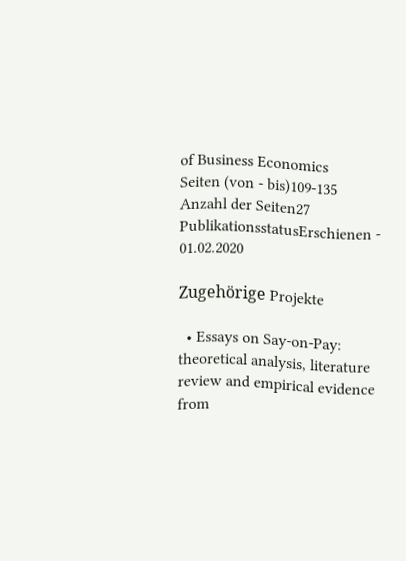of Business Economics
Seiten (von - bis)109-135
Anzahl der Seiten27
PublikationsstatusErschienen - 01.02.2020

Zugehörige Projekte

  • Essays on Say-on-Pay: theoretical analysis, literature review and empirical evidence from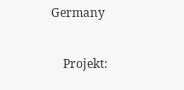Germany

    Projekt: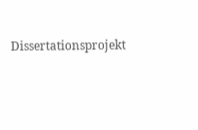Dissertationsprojekt